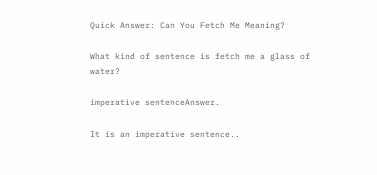Quick Answer: Can You Fetch Me Meaning?

What kind of sentence is fetch me a glass of water?

imperative sentenceAnswer.

It is an imperative sentence..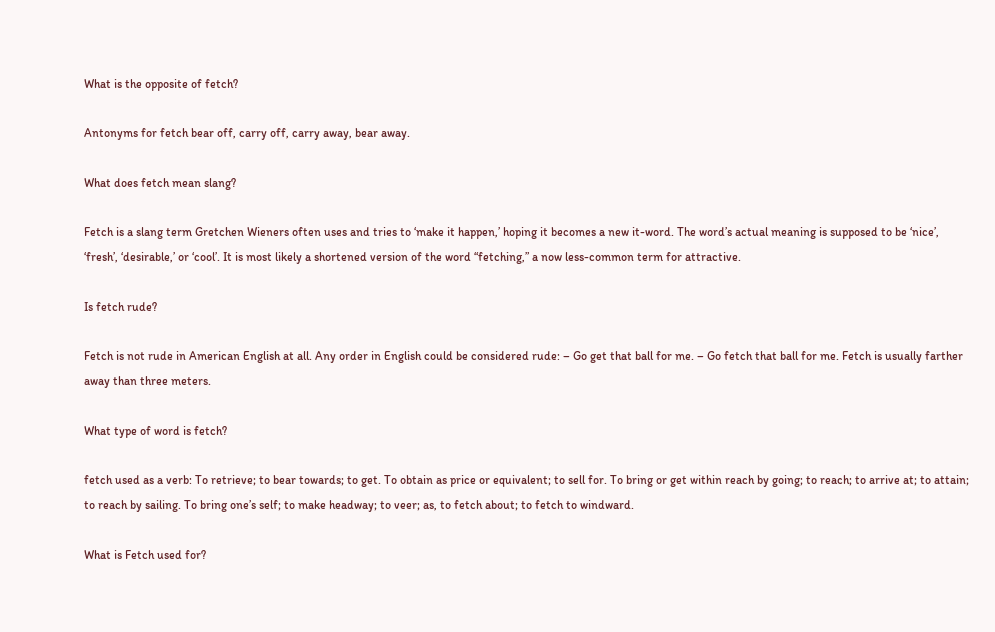What is the opposite of fetch?

Antonyms for fetch bear off, carry off, carry away, bear away.

What does fetch mean slang?

Fetch is a slang term Gretchen Wieners often uses and tries to ‘make it happen,’ hoping it becomes a new it-word. The word’s actual meaning is supposed to be ‘nice’, ‘fresh’, ‘desirable,’ or ‘cool’. It is most likely a shortened version of the word “fetching,” a now less-common term for attractive.

Is fetch rude?

Fetch is not rude in American English at all. Any order in English could be considered rude: – Go get that ball for me. – Go fetch that ball for me. Fetch is usually farther away than three meters.

What type of word is fetch?

fetch used as a verb: To retrieve; to bear towards; to get. To obtain as price or equivalent; to sell for. To bring or get within reach by going; to reach; to arrive at; to attain; to reach by sailing. To bring one’s self; to make headway; to veer; as, to fetch about; to fetch to windward.

What is Fetch used for?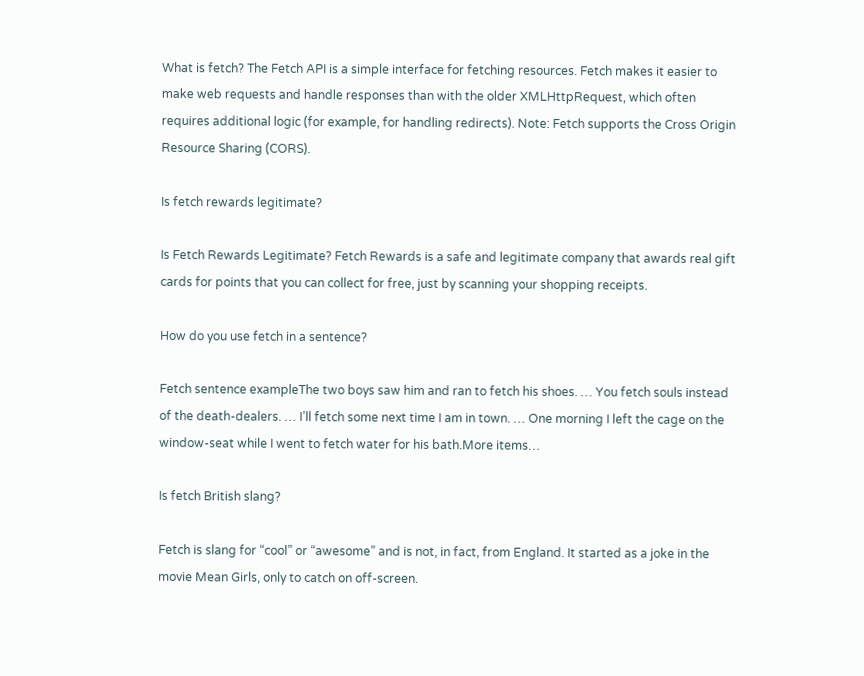What is fetch? The Fetch API is a simple interface for fetching resources. Fetch makes it easier to make web requests and handle responses than with the older XMLHttpRequest, which often requires additional logic (for example, for handling redirects). Note: Fetch supports the Cross Origin Resource Sharing (CORS).

Is fetch rewards legitimate?

Is Fetch Rewards Legitimate? Fetch Rewards is a safe and legitimate company that awards real gift cards for points that you can collect for free, just by scanning your shopping receipts.

How do you use fetch in a sentence?

Fetch sentence exampleThe two boys saw him and ran to fetch his shoes. … You fetch souls instead of the death-dealers. … I’ll fetch some next time I am in town. … One morning I left the cage on the window-seat while I went to fetch water for his bath.More items…

Is fetch British slang?

Fetch is slang for “cool” or “awesome” and is not, in fact, from England. It started as a joke in the movie Mean Girls, only to catch on off-screen.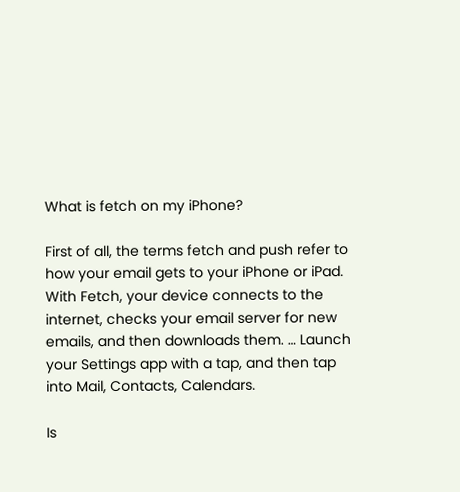What is fetch on my iPhone?

First of all, the terms fetch and push refer to how your email gets to your iPhone or iPad. With Fetch, your device connects to the internet, checks your email server for new emails, and then downloads them. … Launch your Settings app with a tap, and then tap into Mail, Contacts, Calendars.

Is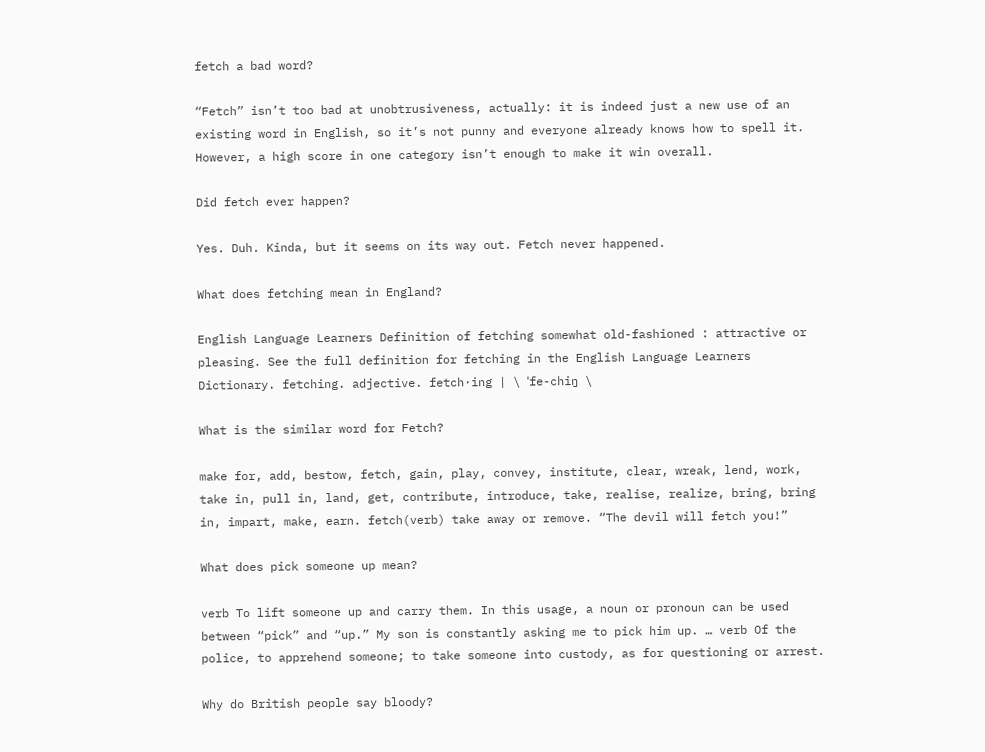fetch a bad word?

“Fetch” isn’t too bad at unobtrusiveness, actually: it is indeed just a new use of an existing word in English, so it’s not punny and everyone already knows how to spell it. However, a high score in one category isn’t enough to make it win overall.

Did fetch ever happen?

Yes. Duh. Kinda, but it seems on its way out. Fetch never happened.

What does fetching mean in England?

English Language Learners Definition of fetching somewhat old-fashioned : attractive or pleasing. See the full definition for fetching in the English Language Learners Dictionary. fetching. adjective. fetch·ing | \ ˈfe-chiŋ \

What is the similar word for Fetch?

make for, add, bestow, fetch, gain, play, convey, institute, clear, wreak, lend, work, take in, pull in, land, get, contribute, introduce, take, realise, realize, bring, bring in, impart, make, earn. fetch(verb) take away or remove. “The devil will fetch you!”

What does pick someone up mean?

verb To lift someone up and carry them. In this usage, a noun or pronoun can be used between “pick” and “up.” My son is constantly asking me to pick him up. … verb Of the police, to apprehend someone; to take someone into custody, as for questioning or arrest.

Why do British people say bloody?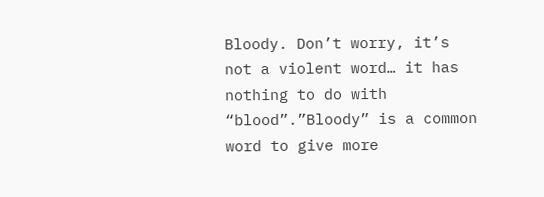Bloody. Don’t worry, it’s not a violent word… it has nothing to do with “blood”.”Bloody” is a common word to give more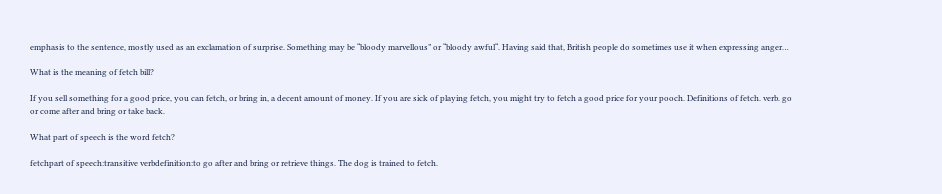emphasis to the sentence, mostly used as an exclamation of surprise. Something may be “bloody marvellous” or “bloody awful“. Having said that, British people do sometimes use it when expressing anger…

What is the meaning of fetch bill?

If you sell something for a good price, you can fetch, or bring in, a decent amount of money. If you are sick of playing fetch, you might try to fetch a good price for your pooch. Definitions of fetch. verb. go or come after and bring or take back.

What part of speech is the word fetch?

fetchpart of speech:transitive verbdefinition:to go after and bring or retrieve things. The dog is trained to fetch.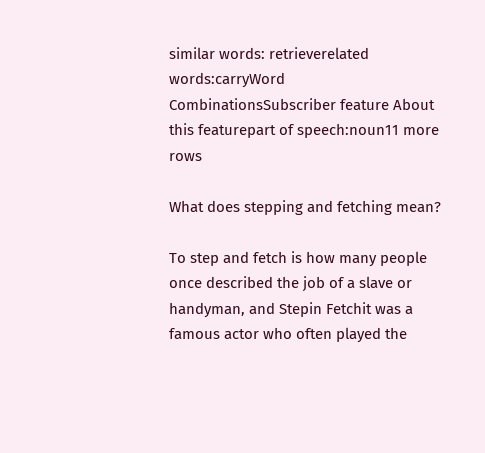similar words: retrieverelated words:carryWord CombinationsSubscriber feature About this featurepart of speech:noun11 more rows

What does stepping and fetching mean?

To step and fetch is how many people once described the job of a slave or handyman, and Stepin Fetchit was a famous actor who often played the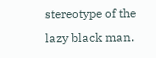stereotype of the lazy black man.